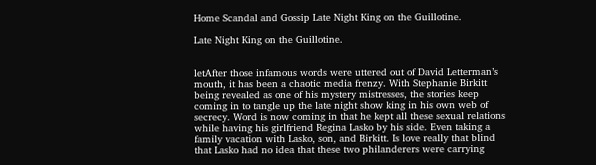Home Scandal and Gossip Late Night King on the Guillotine.

Late Night King on the Guillotine.


letAfter those infamous words were uttered out of David Letterman’s mouth, it has been a chaotic media frenzy. With Stephanie Birkitt being revealed as one of his mystery mistresses, the stories keep coming in to tangle up the late night show king in his own web of secrecy. Word is now coming in that he kept all these sexual relations while having his girlfriend Regina Lasko by his side. Even taking a family vacation with Lasko, son, and Birkitt. Is love really that blind that Lasko had no idea that these two philanderers were carrying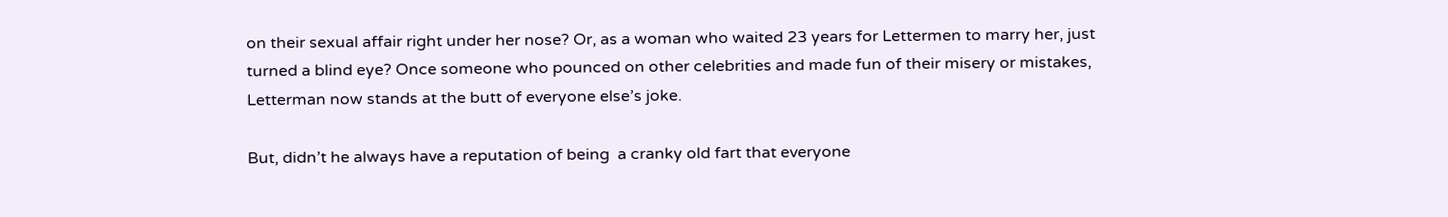on their sexual affair right under her nose? Or, as a woman who waited 23 years for Lettermen to marry her, just turned a blind eye? Once someone who pounced on other celebrities and made fun of their misery or mistakes, Letterman now stands at the butt of everyone else’s joke.

But, didn’t he always have a reputation of being  a cranky old fart that everyone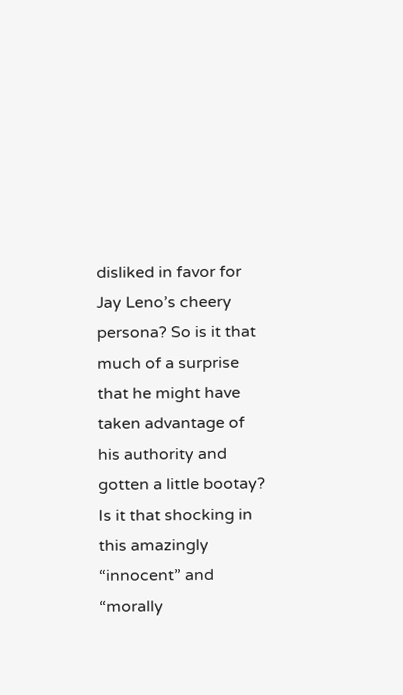disliked in favor for Jay Leno’s cheery persona? So is it that much of a surprise that he might have taken advantage of his authority and gotten a little bootay? Is it that shocking in this amazingly “innocent” and “morally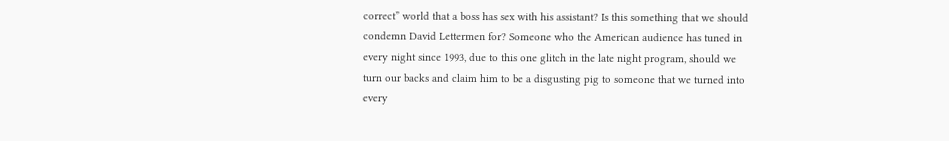correct” world that a boss has sex with his assistant? Is this something that we should condemn David Lettermen for? Someone who the American audience has tuned in every night since 1993, due to this one glitch in the late night program, should we turn our backs and claim him to be a disgusting pig to someone that we turned into every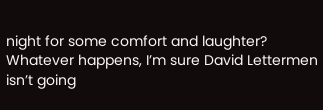night for some comfort and laughter?
Whatever happens, I’m sure David Lettermen isn’t going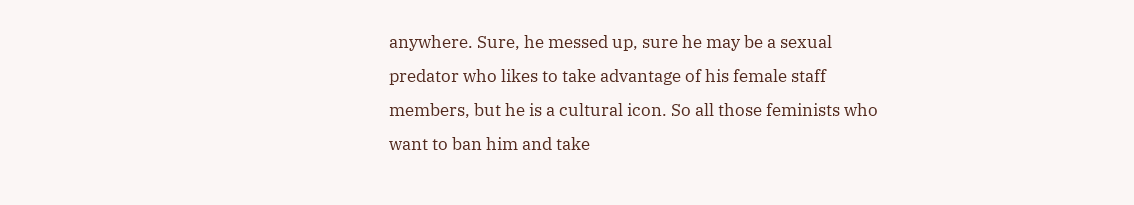anywhere. Sure, he messed up, sure he may be a sexual predator who likes to take advantage of his female staff members, but he is a cultural icon. So all those feminists who want to ban him and take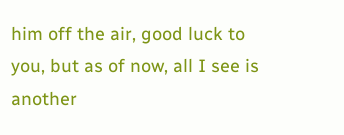him off the air, good luck to you, but as of now, all I see is another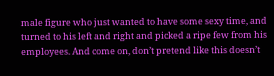male figure who just wanted to have some sexy time, and turned to his left and right and picked a ripe few from his employees. And come on, don’t pretend like this doesn’t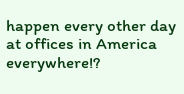happen every other day at offices in America everywhere!?